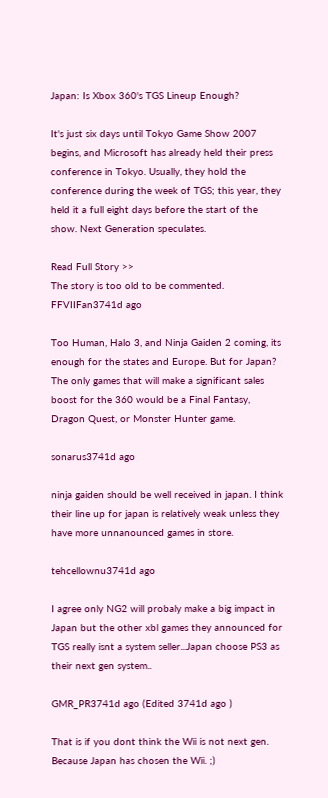Japan: Is Xbox 360's TGS Lineup Enough?

It's just six days until Tokyo Game Show 2007 begins, and Microsoft has already held their press conference in Tokyo. Usually, they hold the conference during the week of TGS; this year, they held it a full eight days before the start of the show. Next Generation speculates.

Read Full Story >>
The story is too old to be commented.
FFVIIFan3741d ago

Too Human, Halo 3, and Ninja Gaiden 2 coming, its enough for the states and Europe. But for Japan? The only games that will make a significant sales boost for the 360 would be a Final Fantasy, Dragon Quest, or Monster Hunter game.

sonarus3741d ago

ninja gaiden should be well received in japan. I think their line up for japan is relatively weak unless they have more unnanounced games in store.

tehcellownu3741d ago

I agree only NG2 will probaly make a big impact in Japan but the other xbl games they announced for TGS really isnt a system seller...Japan choose PS3 as their next gen system..

GMR_PR3741d ago (Edited 3741d ago )

That is if you dont think the Wii is not next gen. Because Japan has chosen the Wii. ;)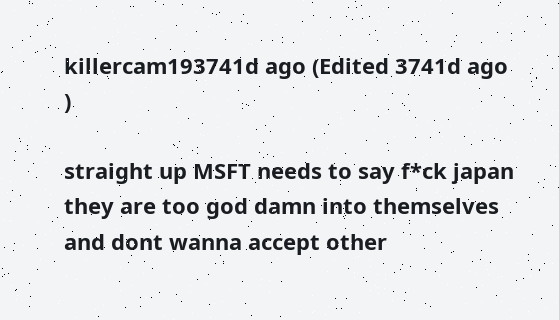killercam193741d ago (Edited 3741d ago )

straight up MSFT needs to say f*ck japan they are too god damn into themselves and dont wanna accept other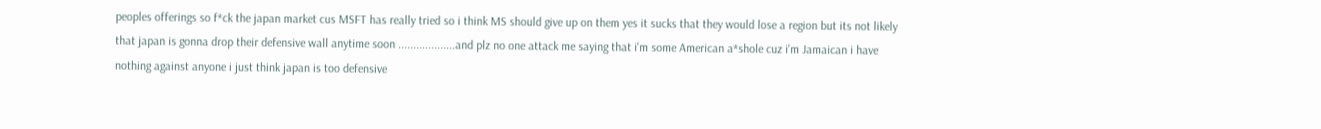peoples offerings so f*ck the japan market cus MSFT has really tried so i think MS should give up on them yes it sucks that they would lose a region but its not likely that japan is gonna drop their defensive wall anytime soon ...................and plz no one attack me saying that i'm some American a*shole cuz i'm Jamaican i have nothing against anyone i just think japan is too defensive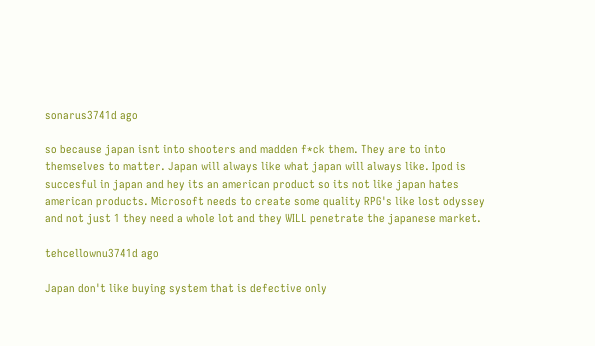sonarus3741d ago

so because japan isnt into shooters and madden f*ck them. They are to into themselves to matter. Japan will always like what japan will always like. Ipod is succesful in japan and hey its an american product so its not like japan hates american products. Microsoft needs to create some quality RPG's like lost odyssey and not just 1 they need a whole lot and they WILL penetrate the japanese market.

tehcellownu3741d ago

Japan don't like buying system that is defective only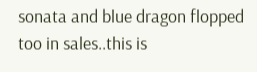sonata and blue dragon flopped too in sales..this is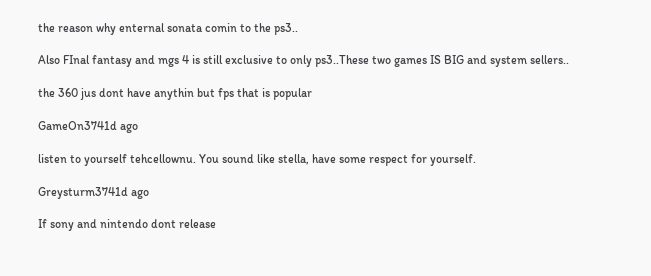the reason why enternal sonata comin to the ps3..

Also FInal fantasy and mgs 4 is still exclusive to only ps3..These two games IS BIG and system sellers..

the 360 jus dont have anythin but fps that is popular

GameOn3741d ago

listen to yourself tehcellownu. You sound like stella, have some respect for yourself.

Greysturm3741d ago

If sony and nintendo dont release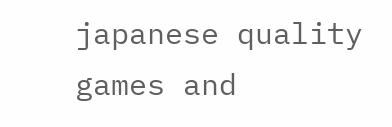japanese quality games and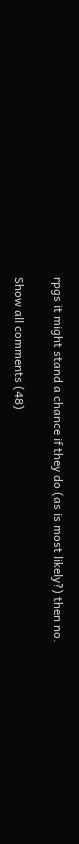rpgs it might stand a chance if they do (as is most likely?) then no.

Show all comments (48)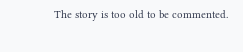The story is too old to be commented.